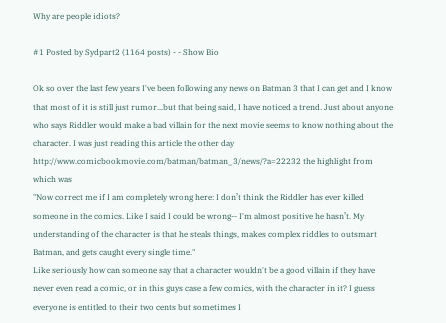Why are people idiots?

#1 Posted by Sydpart2 (1164 posts) - - Show Bio

Ok so over the last few years I've been following any news on Batman 3 that I can get and I know that most of it is still just rumor...but that being said, I have noticed a trend. Just about anyone who says Riddler would make a bad villain for the next movie seems to know nothing about the character. I was just reading this article the other day
http://www.comicbookmovie.com/batman/batman_3/news/?a=22232 the highlight from which was
"Now correct me if I am completely wrong here: I don’t think the Riddler has ever killed someone in the comics. Like I said I could be wrong-- I'm almost positive he hasn’t. My understanding of the character is that he steals things, makes complex riddles to outsmart Batman, and gets caught every single time."
Like seriously how can someone say that a character wouldn't be a good villain if they have never even read a comic, or in this guys case a few comics, with the character in it? I guess everyone is entitled to their two cents but sometimes I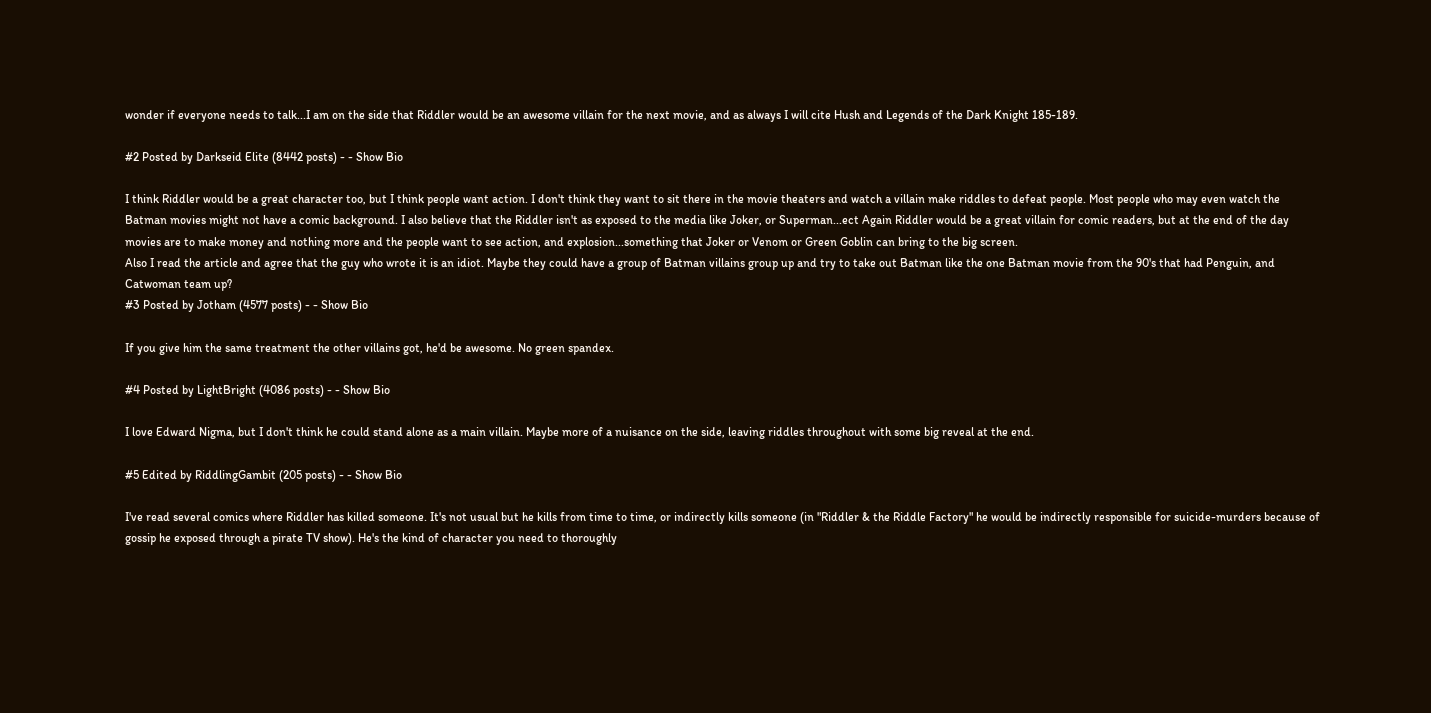wonder if everyone needs to talk...I am on the side that Riddler would be an awesome villain for the next movie, and as always I will cite Hush and Legends of the Dark Knight 185-189.

#2 Posted by Darkseid Elite (8442 posts) - - Show Bio

I think Riddler would be a great character too, but I think people want action. I don't think they want to sit there in the movie theaters and watch a villain make riddles to defeat people. Most people who may even watch the Batman movies might not have a comic background. I also believe that the Riddler isn't as exposed to the media like Joker, or Superman...ect Again Riddler would be a great villain for comic readers, but at the end of the day movies are to make money and nothing more and the people want to see action, and explosion...something that Joker or Venom or Green Goblin can bring to the big screen.
Also I read the article and agree that the guy who wrote it is an idiot. Maybe they could have a group of Batman villains group up and try to take out Batman like the one Batman movie from the 90's that had Penguin, and Catwoman team up?
#3 Posted by Jotham (4577 posts) - - Show Bio

If you give him the same treatment the other villains got, he'd be awesome. No green spandex.

#4 Posted by LightBright (4086 posts) - - Show Bio

I love Edward Nigma, but I don't think he could stand alone as a main villain. Maybe more of a nuisance on the side, leaving riddles throughout with some big reveal at the end.

#5 Edited by RiddlingGambit (205 posts) - - Show Bio

I've read several comics where Riddler has killed someone. It's not usual but he kills from time to time, or indirectly kills someone (in "Riddler & the Riddle Factory" he would be indirectly responsible for suicide-murders because of gossip he exposed through a pirate TV show). He's the kind of character you need to thoroughly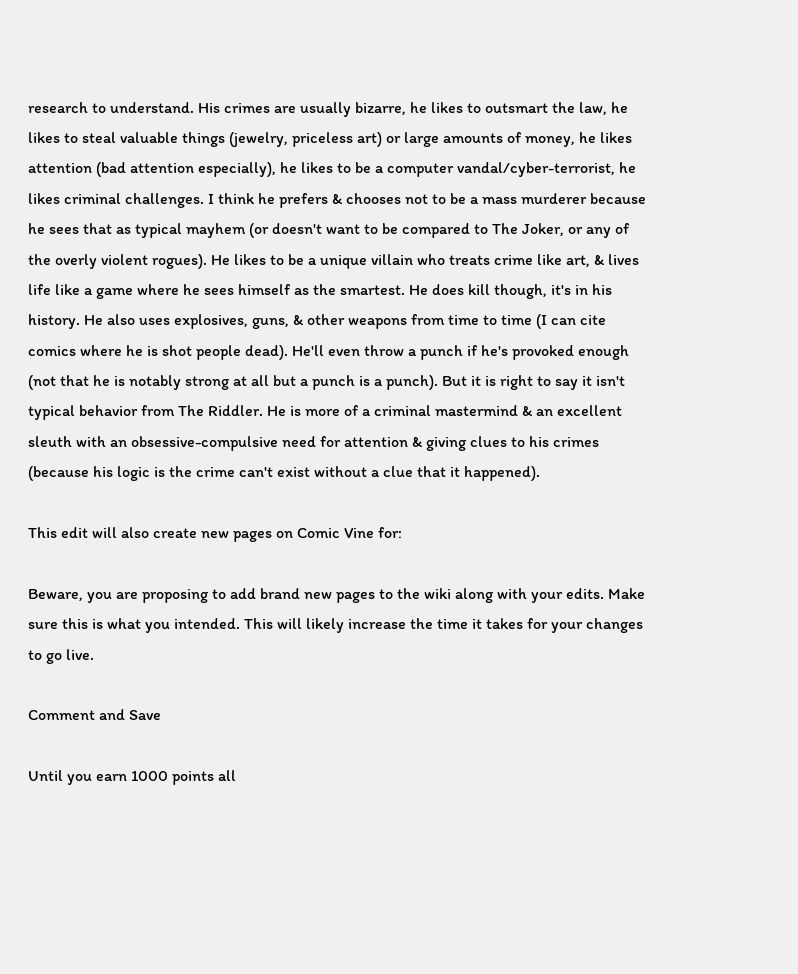research to understand. His crimes are usually bizarre, he likes to outsmart the law, he likes to steal valuable things (jewelry, priceless art) or large amounts of money, he likes attention (bad attention especially), he likes to be a computer vandal/cyber-terrorist, he likes criminal challenges. I think he prefers & chooses not to be a mass murderer because he sees that as typical mayhem (or doesn't want to be compared to The Joker, or any of the overly violent rogues). He likes to be a unique villain who treats crime like art, & lives life like a game where he sees himself as the smartest. He does kill though, it's in his history. He also uses explosives, guns, & other weapons from time to time (I can cite comics where he is shot people dead). He'll even throw a punch if he's provoked enough (not that he is notably strong at all but a punch is a punch). But it is right to say it isn't typical behavior from The Riddler. He is more of a criminal mastermind & an excellent sleuth with an obsessive-compulsive need for attention & giving clues to his crimes (because his logic is the crime can't exist without a clue that it happened).

This edit will also create new pages on Comic Vine for:

Beware, you are proposing to add brand new pages to the wiki along with your edits. Make sure this is what you intended. This will likely increase the time it takes for your changes to go live.

Comment and Save

Until you earn 1000 points all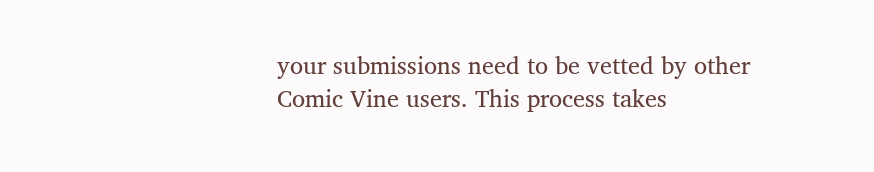your submissions need to be vetted by other Comic Vine users. This process takes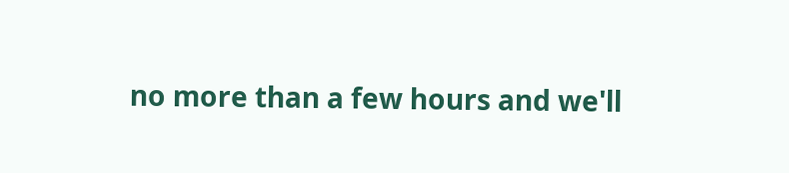no more than a few hours and we'll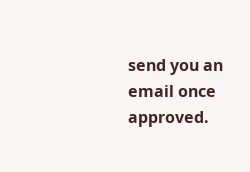send you an email once approved.